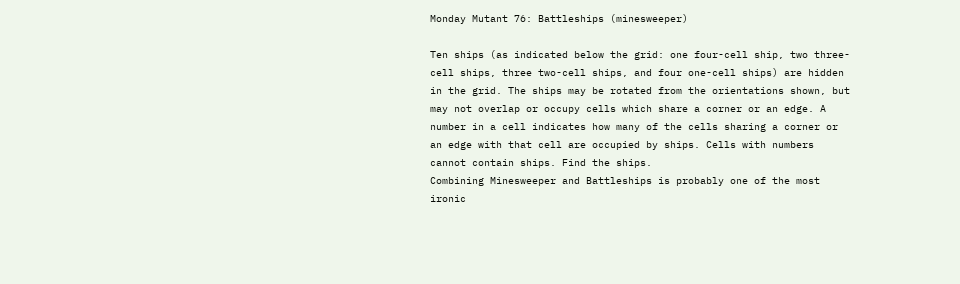Monday Mutant 76: Battleships (minesweeper)

Ten ships (as indicated below the grid: one four-cell ship, two three-cell ships, three two-cell ships, and four one-cell ships) are hidden in the grid. The ships may be rotated from the orientations shown, but may not overlap or occupy cells which share a corner or an edge. A number in a cell indicates how many of the cells sharing a corner or an edge with that cell are occupied by ships. Cells with numbers cannot contain ships. Find the ships.
Combining Minesweeper and Battleships is probably one of the most ironic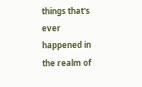things that's ever happened in the realm of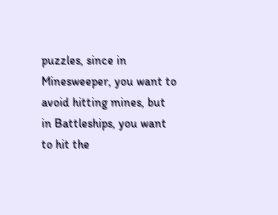puzzles, since in Minesweeper, you want to avoid hitting mines, but in Battleships, you want to hit the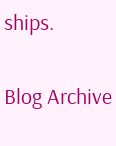ships.

Blog Archive